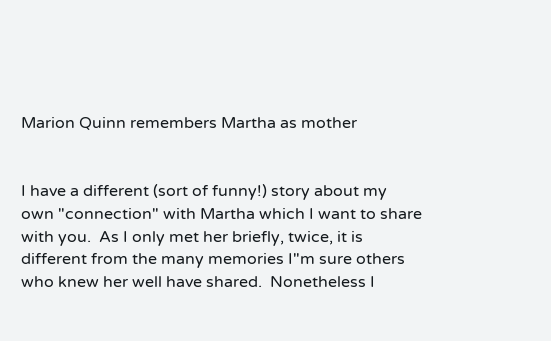Marion Quinn remembers Martha as mother


I have a different (sort of funny!) story about my own "connection" with Martha which I want to share with you.  As I only met her briefly, twice, it is different from the many memories I"m sure others who knew her well have shared.  Nonetheless I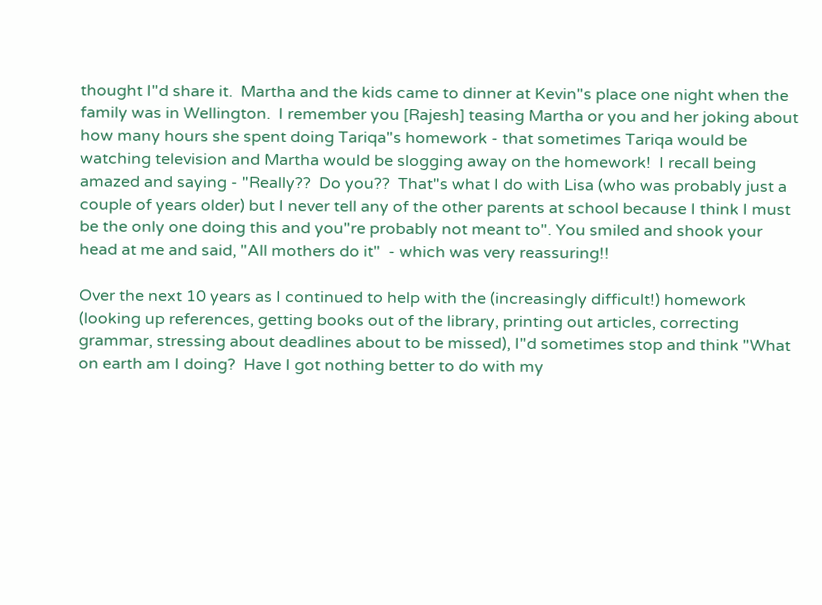thought I"d share it.  Martha and the kids came to dinner at Kevin"s place one night when the family was in Wellington.  I remember you [Rajesh] teasing Martha or you and her joking about how many hours she spent doing Tariqa"s homework - that sometimes Tariqa would be watching television and Martha would be slogging away on the homework!  I recall being amazed and saying - "Really??  Do you??  That"s what I do with Lisa (who was probably just a couple of years older) but I never tell any of the other parents at school because I think I must be the only one doing this and you"re probably not meant to". You smiled and shook your head at me and said, "All mothers do it"  - which was very reassuring!!

Over the next 10 years as I continued to help with the (increasingly difficult!) homework (looking up references, getting books out of the library, printing out articles, correcting grammar, stressing about deadlines about to be missed), I"d sometimes stop and think "What on earth am I doing?  Have I got nothing better to do with my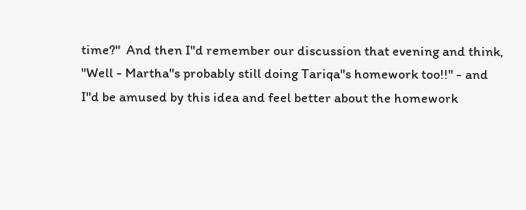time?"  And then I"d remember our discussion that evening and think, "Well - Martha"s probably still doing Tariqa"s homework too!!" - and I"d be amused by this idea and feel better about the homework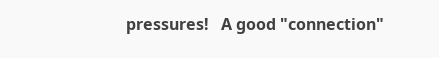pressures!   A good "connection"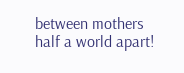between mothers half a world apart!